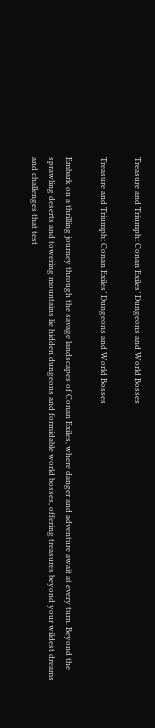Treasure and Triumph: Conan Exiles’ Dungeons and World Bosses

Treasure and Triumph: Conan Exiles’ Dungeons and World Bosses

Embark on a thrilling journey through the savage landscapes of Conan Exiles, where danger and adventure await at every turn. Beyond the sprawling deserts and towering mountains lie hidden dungeons and formidable world bosses, offering treasures beyond your wildest dreams and challenges that test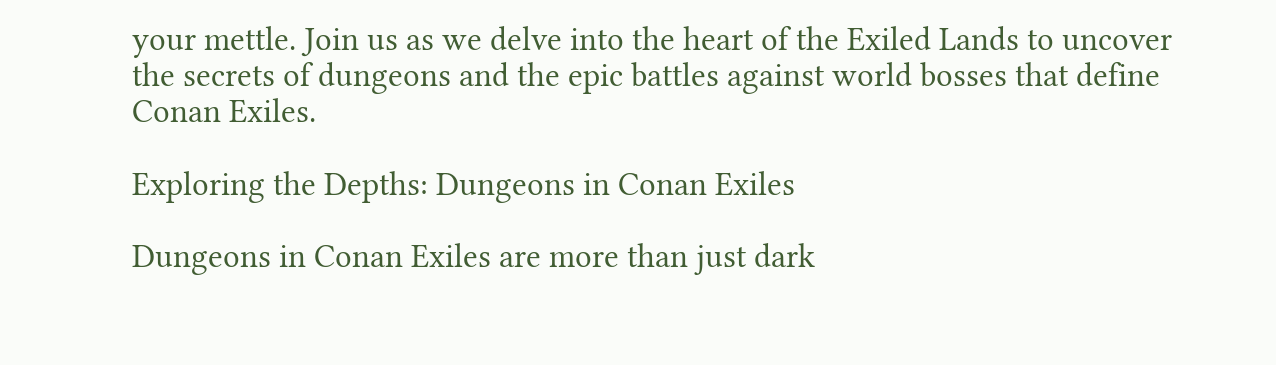your mettle. Join us as we delve into the heart of the Exiled Lands to uncover the secrets of dungeons and the epic battles against world bosses that define Conan Exiles.

Exploring the Depths: Dungeons in Conan Exiles

Dungeons in Conan Exiles are more than just dark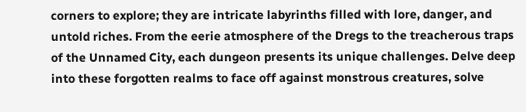corners to explore; they are intricate labyrinths filled with lore, danger, and untold riches. From the eerie atmosphere of the Dregs to the treacherous traps of the Unnamed City, each dungeon presents its unique challenges. Delve deep into these forgotten realms to face off against monstrous creatures, solve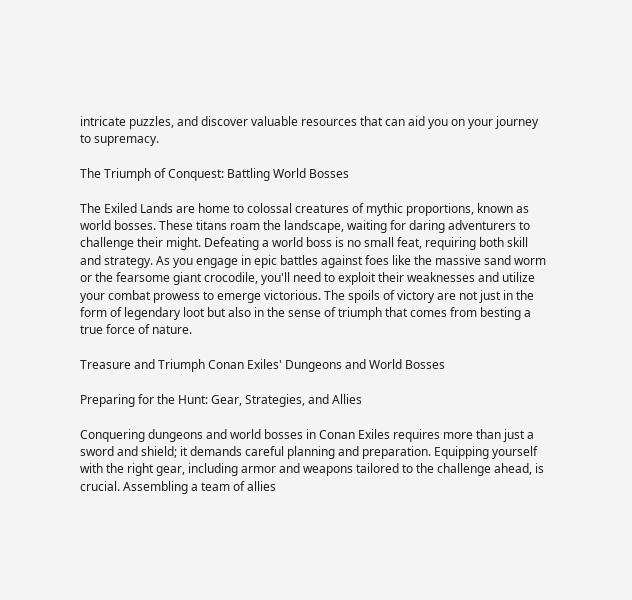intricate puzzles, and discover valuable resources that can aid you on your journey to supremacy.

The Triumph of Conquest: Battling World Bosses

The Exiled Lands are home to colossal creatures of mythic proportions, known as world bosses. These titans roam the landscape, waiting for daring adventurers to challenge their might. Defeating a world boss is no small feat, requiring both skill and strategy. As you engage in epic battles against foes like the massive sand worm or the fearsome giant crocodile, you'll need to exploit their weaknesses and utilize your combat prowess to emerge victorious. The spoils of victory are not just in the form of legendary loot but also in the sense of triumph that comes from besting a true force of nature.

Treasure and Triumph Conan Exiles' Dungeons and World Bosses

Preparing for the Hunt: Gear, Strategies, and Allies

Conquering dungeons and world bosses in Conan Exiles requires more than just a sword and shield; it demands careful planning and preparation. Equipping yourself with the right gear, including armor and weapons tailored to the challenge ahead, is crucial. Assembling a team of allies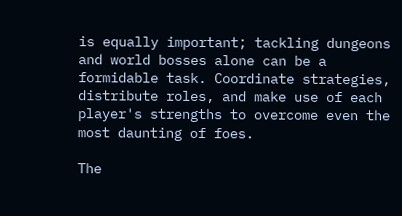is equally important; tackling dungeons and world bosses alone can be a formidable task. Coordinate strategies, distribute roles, and make use of each player's strengths to overcome even the most daunting of foes.

The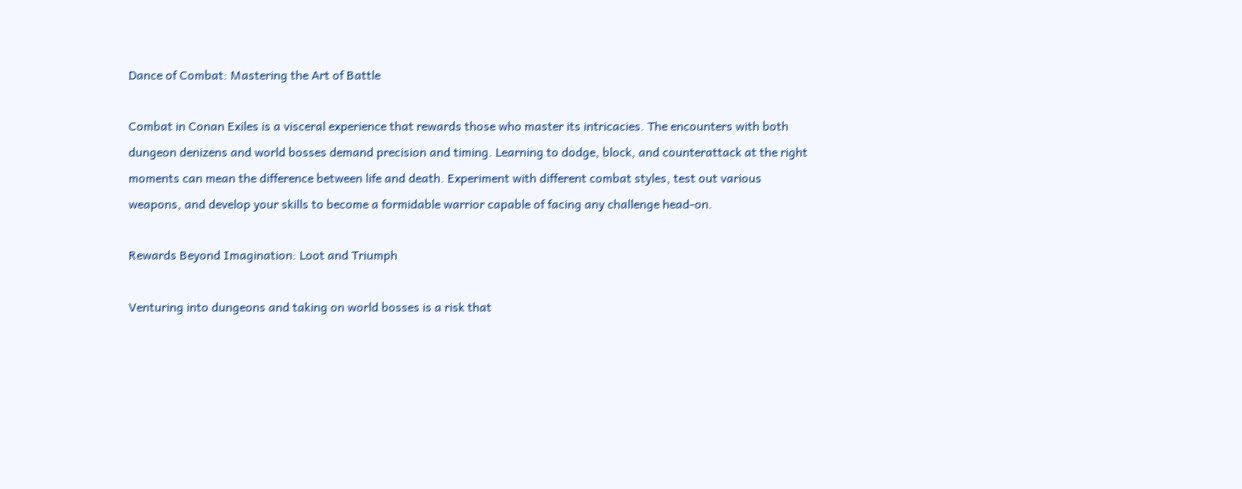Dance of Combat: Mastering the Art of Battle

Combat in Conan Exiles is a visceral experience that rewards those who master its intricacies. The encounters with both dungeon denizens and world bosses demand precision and timing. Learning to dodge, block, and counterattack at the right moments can mean the difference between life and death. Experiment with different combat styles, test out various weapons, and develop your skills to become a formidable warrior capable of facing any challenge head-on.

Rewards Beyond Imagination: Loot and Triumph

Venturing into dungeons and taking on world bosses is a risk that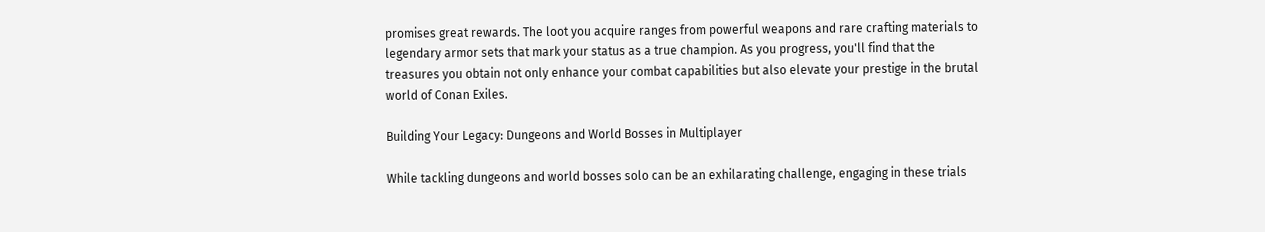promises great rewards. The loot you acquire ranges from powerful weapons and rare crafting materials to legendary armor sets that mark your status as a true champion. As you progress, you'll find that the treasures you obtain not only enhance your combat capabilities but also elevate your prestige in the brutal world of Conan Exiles.

Building Your Legacy: Dungeons and World Bosses in Multiplayer

While tackling dungeons and world bosses solo can be an exhilarating challenge, engaging in these trials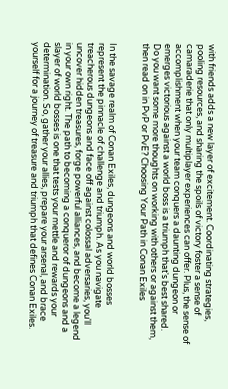with friends adds a new layer of excitement. Coordinating strategies, pooling resources, and sharing the spoils of victory foster a sense of camaraderie that only multiplayer experiences can offer. Plus, the sense of accomplishment when your team conquers a daunting dungeon or emerges victorious against a world boss is a triumph that's best shared. Do you want some more thoughts on working with others or against them, then read on in PvP or PvE? Choosing Your Path in Conan Exiles


In the savage realm of Conan Exiles, dungeons and world bosses represent the pinnacle of challenge and triumph. As you navigate treacherous dungeons and face off against colossal adversaries, you'll uncover hidden treasures, forge powerful alliances, and become a legend in your own right. The path to becoming a conqueror of dungeons and a slayer of world bosses is one that tests your mettle and rewards your determination. So, gather your allies, prepare your arsenal, and brace yourself for a journey of treasure and triumph that defines Conan Exiles.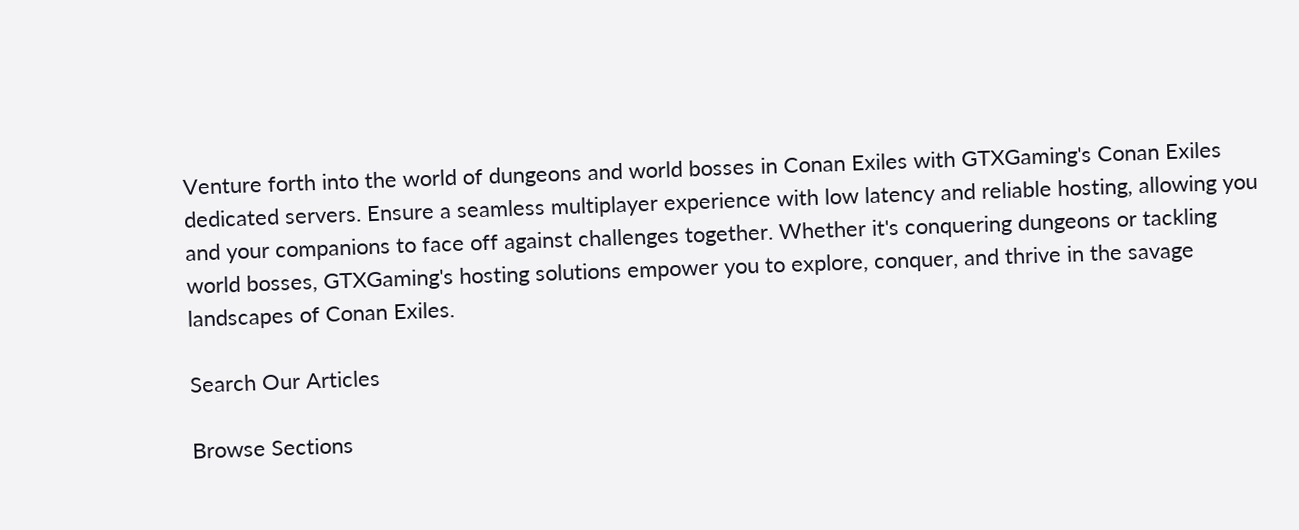Venture forth into the world of dungeons and world bosses in Conan Exiles with GTXGaming's Conan Exiles dedicated servers. Ensure a seamless multiplayer experience with low latency and reliable hosting, allowing you and your companions to face off against challenges together. Whether it's conquering dungeons or tackling world bosses, GTXGaming's hosting solutions empower you to explore, conquer, and thrive in the savage landscapes of Conan Exiles.

Search Our Articles

Browse Sections